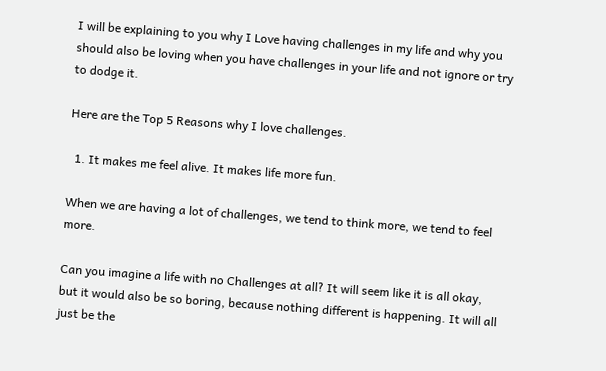I will be explaining to you why I Love having challenges in my life and why you should also be loving when you have challenges in your life and not ignore or try to dodge it.

Here are the Top 5 Reasons why I love challenges.

  1. It makes me feel alive. It makes life more fun.

When we are having a lot of challenges, we tend to think more, we tend to feel more.

Can you imagine a life with no Challenges at all? It will seem like it is all okay, but it would also be so boring, because nothing different is happening. It will all just be the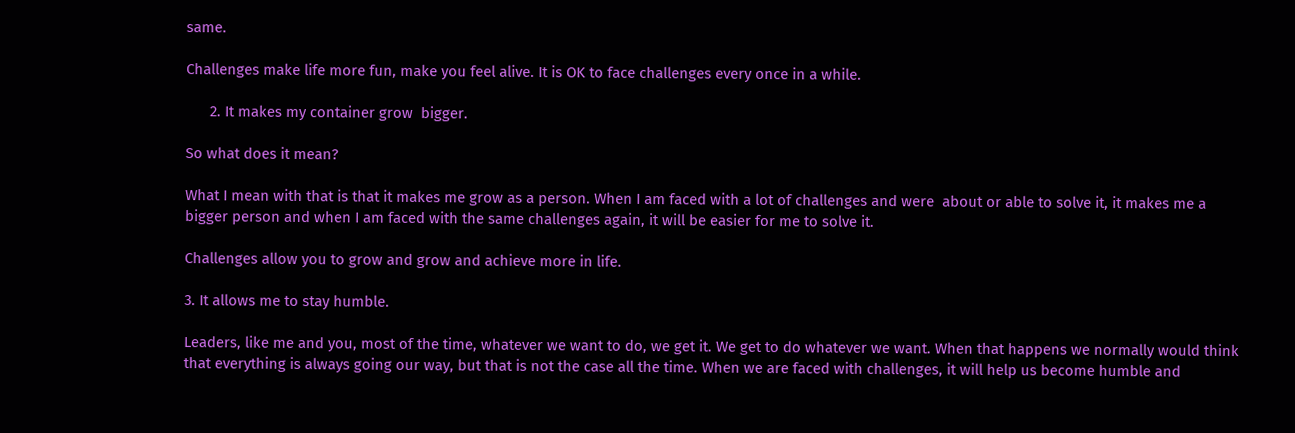same.

Challenges make life more fun, make you feel alive. It is OK to face challenges every once in a while.

      2. It makes my container grow  bigger.

So what does it mean?

What I mean with that is that it makes me grow as a person. When I am faced with a lot of challenges and were  about or able to solve it, it makes me a bigger person and when I am faced with the same challenges again, it will be easier for me to solve it.

Challenges allow you to grow and grow and achieve more in life.

3. It allows me to stay humble.

Leaders, like me and you, most of the time, whatever we want to do, we get it. We get to do whatever we want. When that happens we normally would think that everything is always going our way, but that is not the case all the time. When we are faced with challenges, it will help us become humble and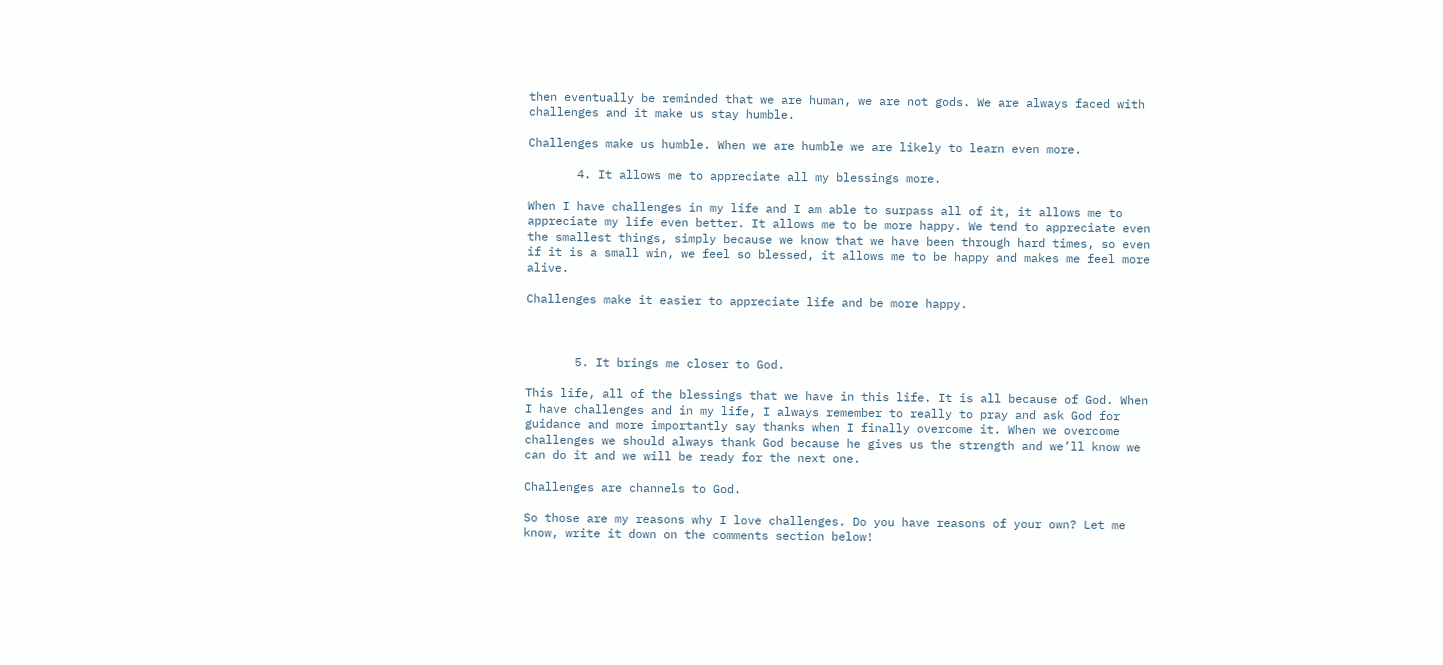then eventually be reminded that we are human, we are not gods. We are always faced with challenges and it make us stay humble.

Challenges make us humble. When we are humble we are likely to learn even more.

       4. It allows me to appreciate all my blessings more.

When I have challenges in my life and I am able to surpass all of it, it allows me to appreciate my life even better. It allows me to be more happy. We tend to appreciate even the smallest things, simply because we know that we have been through hard times, so even if it is a small win, we feel so blessed, it allows me to be happy and makes me feel more alive.

Challenges make it easier to appreciate life and be more happy.



       5. It brings me closer to God.

This life, all of the blessings that we have in this life. It is all because of God. When I have challenges and in my life, I always remember to really to pray and ask God for guidance and more importantly say thanks when I finally overcome it. When we overcome challenges we should always thank God because he gives us the strength and we’ll know we can do it and we will be ready for the next one.

Challenges are channels to God.

So those are my reasons why I love challenges. Do you have reasons of your own? Let me know, write it down on the comments section below!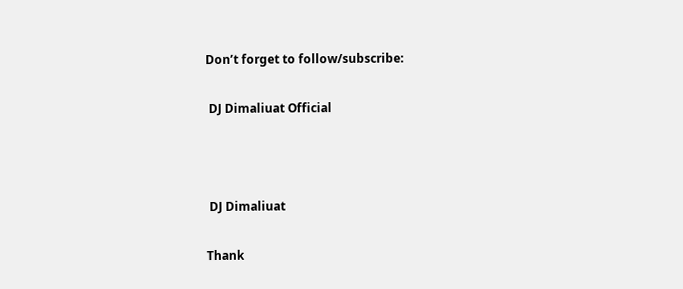Don’t forget to follow/subscribe:

 DJ Dimaliuat Official



 DJ Dimaliuat

Thank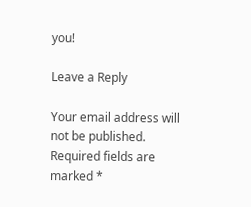you!

Leave a Reply

Your email address will not be published. Required fields are marked *